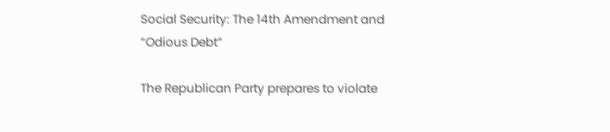Social Security: The 14th Amendment and “Odious Debt”

The Republican Party prepares to violate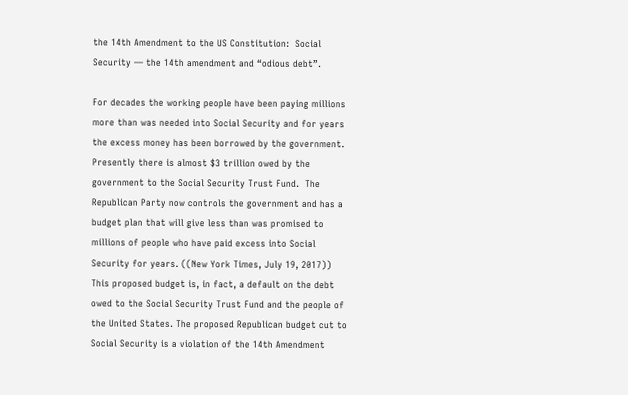the 14th Amendment to the US Constitution:  Social Security — the 14th amendment and “odious debt”.

For decades the working people have been paying millions more than was needed into Social Security and for years the excess money has been borrowed by the government.  Presently there is almost $3 trillion owed by the government to the Social Security Trust Fund.  The Republican Party now controls the government and has a budget plan that will give less than was promised to millions of people who have paid excess into Social Security for years. ((New York Times, July 19, 2017)) This proposed budget is, in fact, a default on the debt owed to the Social Security Trust Fund and the people of the United States. The proposed Republican budget cut to Social Security is a violation of the 14th Amendment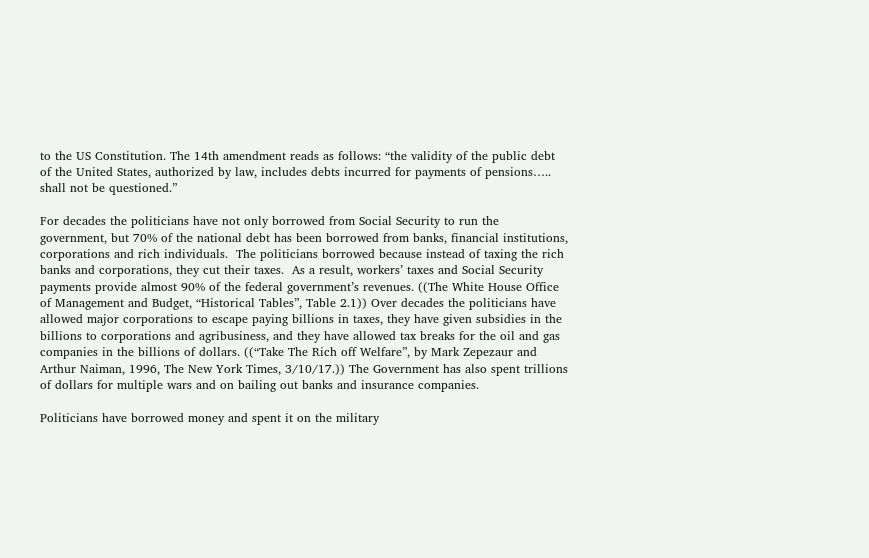to the US Constitution. The 14th amendment reads as follows: “the validity of the public debt of the United States, authorized by law, includes debts incurred for payments of pensions….. shall not be questioned.”

For decades the politicians have not only borrowed from Social Security to run the government, but 70% of the national debt has been borrowed from banks, financial institutions, corporations and rich individuals.  The politicians borrowed because instead of taxing the rich banks and corporations, they cut their taxes.  As a result, workers’ taxes and Social Security payments provide almost 90% of the federal government’s revenues. ((The White House Office of Management and Budget, “Historical Tables”, Table 2.1)) Over decades the politicians have allowed major corporations to escape paying billions in taxes, they have given subsidies in the billions to corporations and agribusiness, and they have allowed tax breaks for the oil and gas companies in the billions of dollars. ((“Take The Rich off Welfare”, by Mark Zepezaur and Arthur Naiman, 1996, The New York Times, 3/10/17.)) The Government has also spent trillions of dollars for multiple wars and on bailing out banks and insurance companies.

Politicians have borrowed money and spent it on the military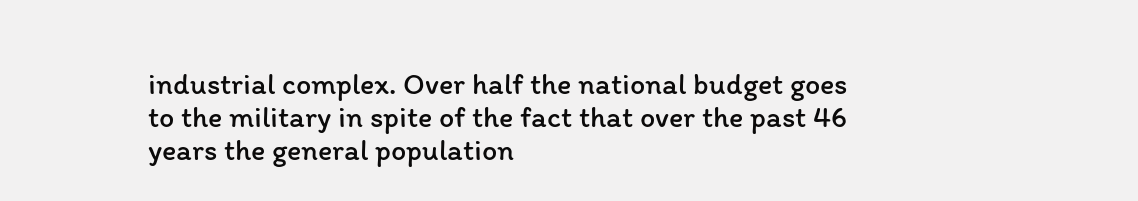industrial complex. Over half the national budget goes to the military in spite of the fact that over the past 46 years the general population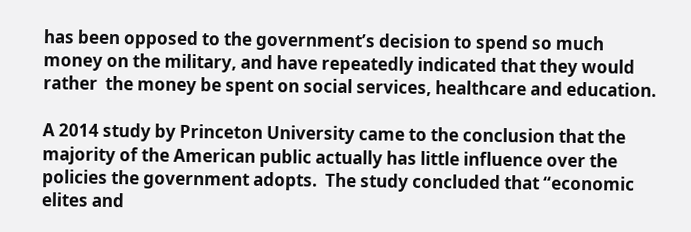has been opposed to the government’s decision to spend so much money on the military, and have repeatedly indicated that they would rather  the money be spent on social services, healthcare and education.

A 2014 study by Princeton University came to the conclusion that the majority of the American public actually has little influence over the policies the government adopts.  The study concluded that “economic elites and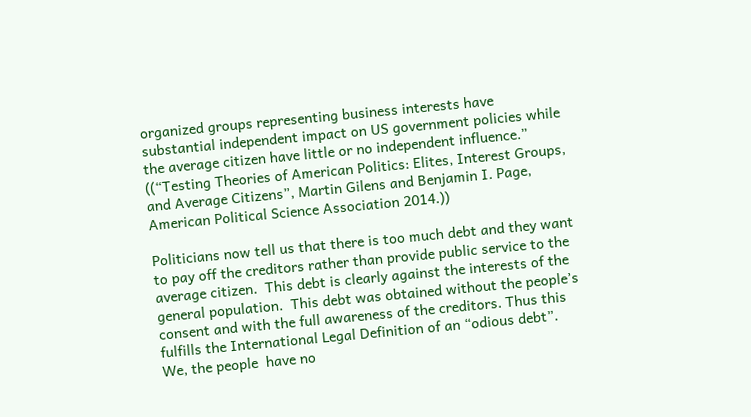organized groups representing business interests have substantial independent impact on US government policies while the average citizen have little or no independent influence.” ((“Testing Theories of American Politics: Elites, Interest Groups, and Average Citizens”, Martin Gilens and Benjamin I. Page, American Political Science Association 2014.))

Politicians now tell us that there is too much debt and they want to pay off the creditors rather than provide public service to the average citizen.  This debt is clearly against the interests of the general population.  This debt was obtained without the people’s consent and with the full awareness of the creditors. Thus this fulfills the International Legal Definition of an “odious debt”.  We, the people  have no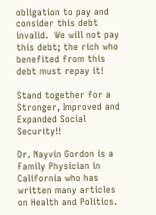obligation to pay and consider this debt invalid.  We will not pay this debt; the rich who benefited from this debt must repay it!

Stand together for a Stronger, Improved and Expanded Social Security!!

Dr. Nayvin Gordon is a Family Physician in California who has written many articles on Health and Politics.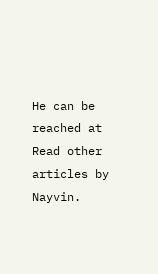He can be reached at Read other articles by Nayvin.